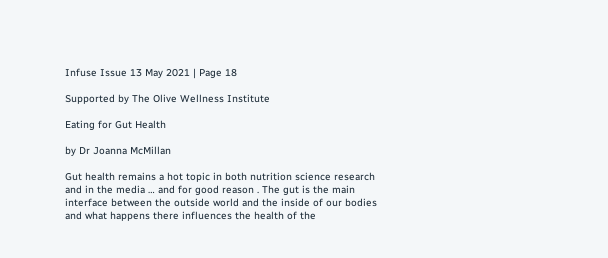Infuse Issue 13 May 2021 | Page 18

Supported by The Olive Wellness Institute

Eating for Gut Health

by Dr Joanna McMillan

Gut health remains a hot topic in both nutrition science research and in the media … and for good reason . The gut is the main interface between the outside world and the inside of our bodies and what happens there influences the health of the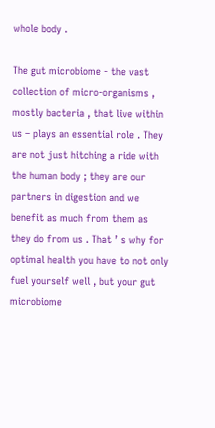whole body .

The gut microbiome - the vast collection of micro-organisms , mostly bacteria , that live within us – plays an essential role . They are not just hitching a ride with the human body ; they are our partners in digestion and we benefit as much from them as they do from us . That ’ s why for optimal health you have to not only fuel yourself well , but your gut microbiome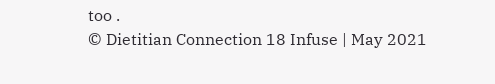too .
© Dietitian Connection 18 Infuse | May 2021